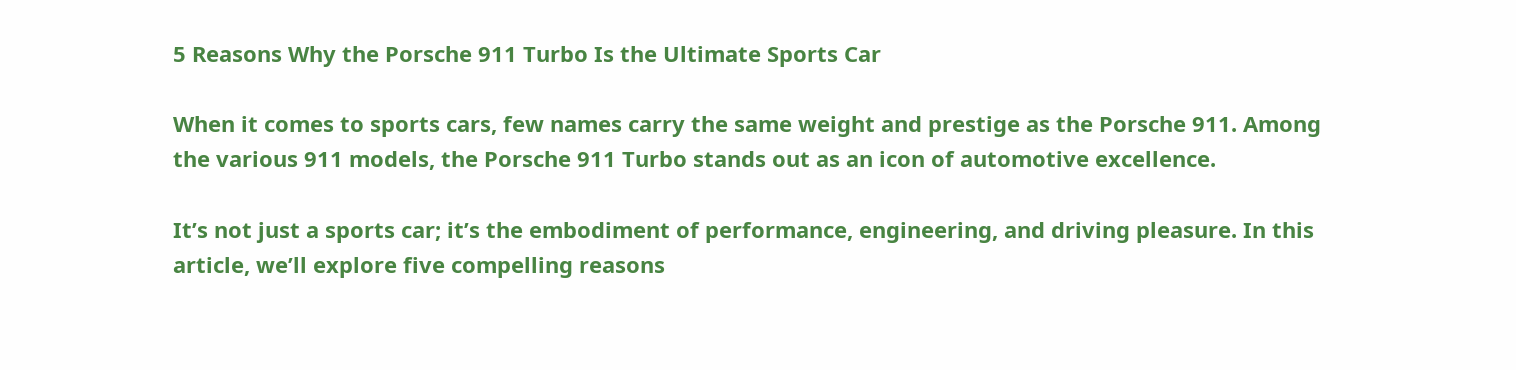5 Reasons Why the Porsche 911 Turbo Is the Ultimate Sports Car

When it comes to sports cars, few names carry the same weight and prestige as the Porsche 911. Among the various 911 models, the Porsche 911 Turbo stands out as an icon of automotive excellence.

It’s not just a sports car; it’s the embodiment of performance, engineering, and driving pleasure. In this article, we’ll explore five compelling reasons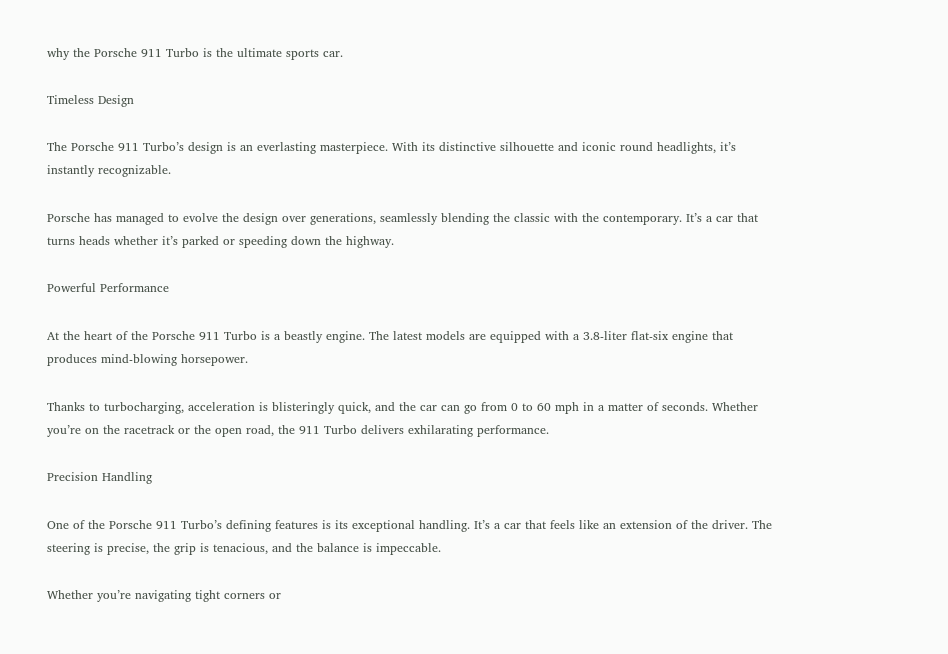why the Porsche 911 Turbo is the ultimate sports car.

Timeless Design

The Porsche 911 Turbo’s design is an everlasting masterpiece. With its distinctive silhouette and iconic round headlights, it’s instantly recognizable.

Porsche has managed to evolve the design over generations, seamlessly blending the classic with the contemporary. It’s a car that turns heads whether it’s parked or speeding down the highway.

Powerful Performance

At the heart of the Porsche 911 Turbo is a beastly engine. The latest models are equipped with a 3.8-liter flat-six engine that produces mind-blowing horsepower.

Thanks to turbocharging, acceleration is blisteringly quick, and the car can go from 0 to 60 mph in a matter of seconds. Whether you’re on the racetrack or the open road, the 911 Turbo delivers exhilarating performance.

Precision Handling

One of the Porsche 911 Turbo’s defining features is its exceptional handling. It’s a car that feels like an extension of the driver. The steering is precise, the grip is tenacious, and the balance is impeccable.

Whether you’re navigating tight corners or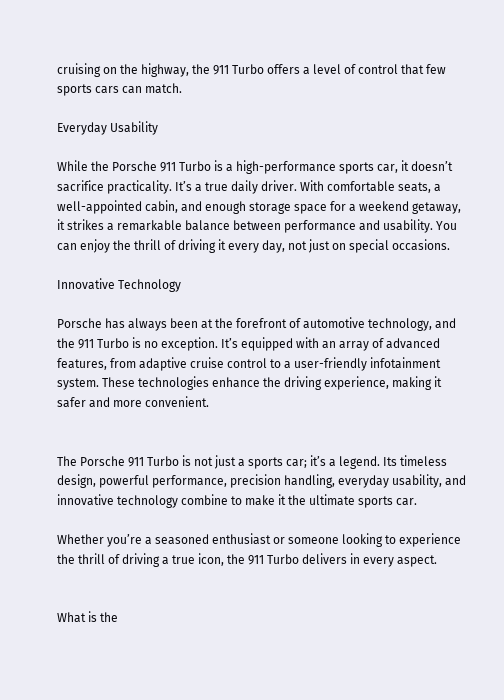cruising on the highway, the 911 Turbo offers a level of control that few sports cars can match.

Everyday Usability

While the Porsche 911 Turbo is a high-performance sports car, it doesn’t sacrifice practicality. It’s a true daily driver. With comfortable seats, a well-appointed cabin, and enough storage space for a weekend getaway, it strikes a remarkable balance between performance and usability. You can enjoy the thrill of driving it every day, not just on special occasions.

Innovative Technology

Porsche has always been at the forefront of automotive technology, and the 911 Turbo is no exception. It’s equipped with an array of advanced features, from adaptive cruise control to a user-friendly infotainment system. These technologies enhance the driving experience, making it safer and more convenient.


The Porsche 911 Turbo is not just a sports car; it’s a legend. Its timeless design, powerful performance, precision handling, everyday usability, and innovative technology combine to make it the ultimate sports car.

Whether you’re a seasoned enthusiast or someone looking to experience the thrill of driving a true icon, the 911 Turbo delivers in every aspect.


What is the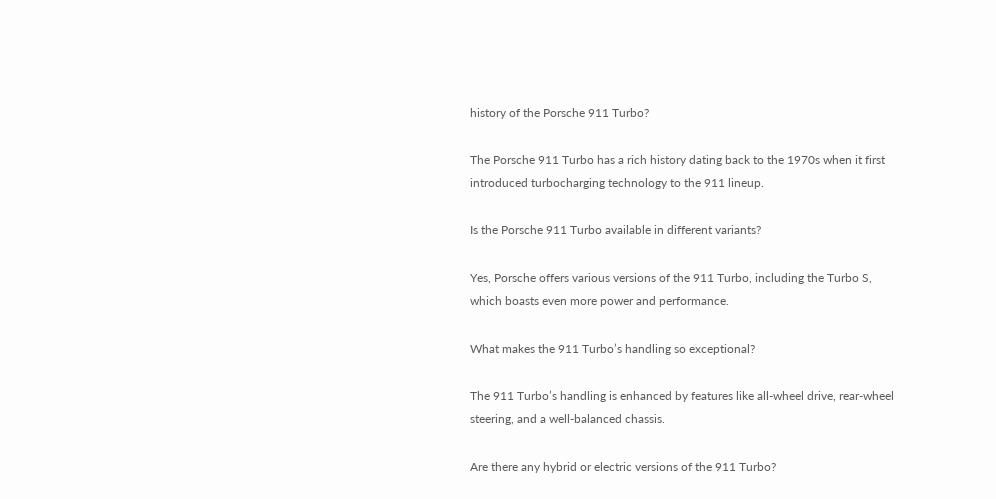history of the Porsche 911 Turbo?

The Porsche 911 Turbo has a rich history dating back to the 1970s when it first introduced turbocharging technology to the 911 lineup.

Is the Porsche 911 Turbo available in different variants?

Yes, Porsche offers various versions of the 911 Turbo, including the Turbo S, which boasts even more power and performance.

What makes the 911 Turbo’s handling so exceptional?

The 911 Turbo’s handling is enhanced by features like all-wheel drive, rear-wheel steering, and a well-balanced chassis.

Are there any hybrid or electric versions of the 911 Turbo?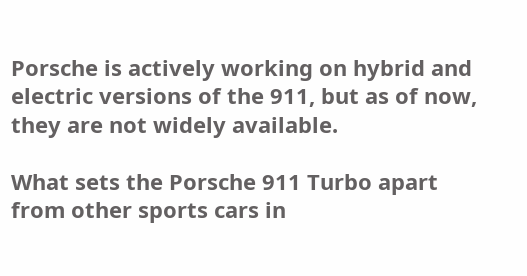Porsche is actively working on hybrid and electric versions of the 911, but as of now, they are not widely available.

What sets the Porsche 911 Turbo apart from other sports cars in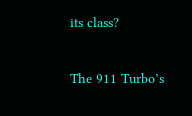its class?

The 911 Turbo’s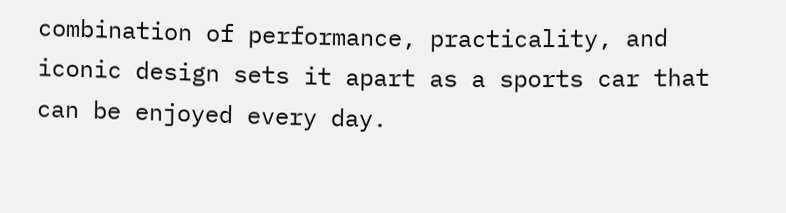combination of performance, practicality, and iconic design sets it apart as a sports car that can be enjoyed every day.